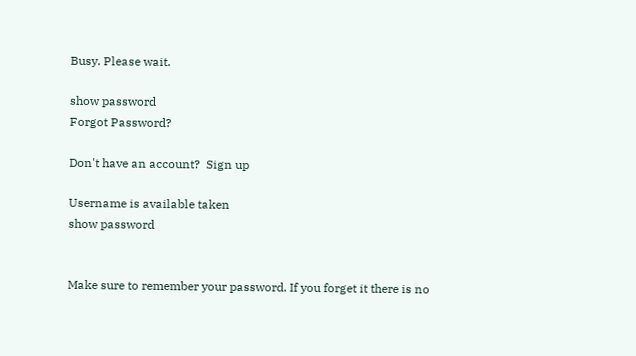Busy. Please wait.

show password
Forgot Password?

Don't have an account?  Sign up

Username is available taken
show password


Make sure to remember your password. If you forget it there is no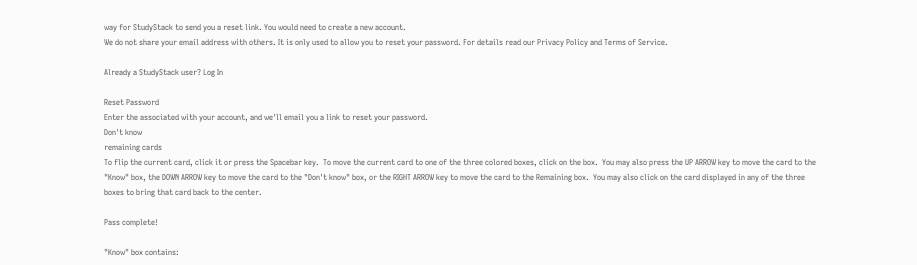way for StudyStack to send you a reset link. You would need to create a new account.
We do not share your email address with others. It is only used to allow you to reset your password. For details read our Privacy Policy and Terms of Service.

Already a StudyStack user? Log In

Reset Password
Enter the associated with your account, and we'll email you a link to reset your password.
Don't know
remaining cards
To flip the current card, click it or press the Spacebar key.  To move the current card to one of the three colored boxes, click on the box.  You may also press the UP ARROW key to move the card to the "Know" box, the DOWN ARROW key to move the card to the "Don't know" box, or the RIGHT ARROW key to move the card to the Remaining box.  You may also click on the card displayed in any of the three boxes to bring that card back to the center.

Pass complete!

"Know" box contains: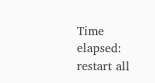Time elapsed:
restart all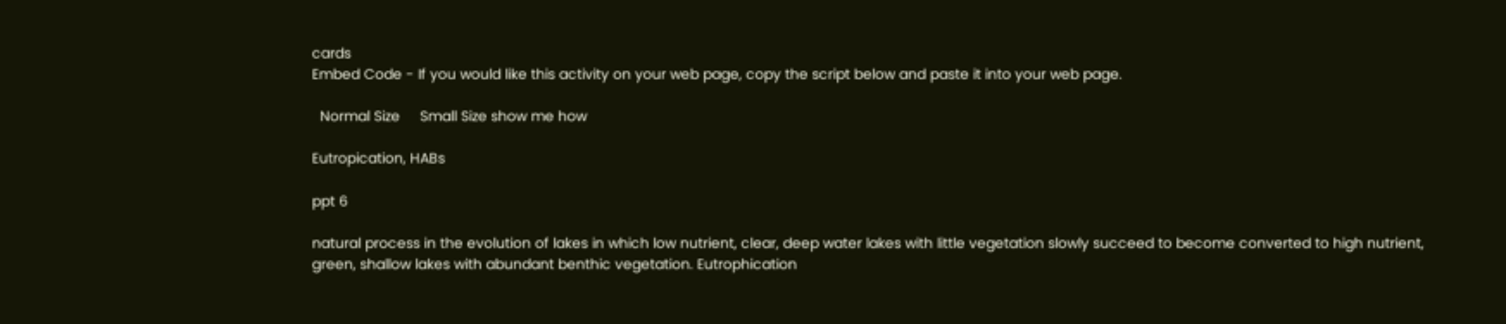cards
Embed Code - If you would like this activity on your web page, copy the script below and paste it into your web page.

  Normal Size     Small Size show me how

Eutropication, HABs

ppt 6

natural process in the evolution of lakes in which low nutrient, clear, deep water lakes with little vegetation slowly succeed to become converted to high nutrient, green, shallow lakes with abundant benthic vegetation. Eutrophication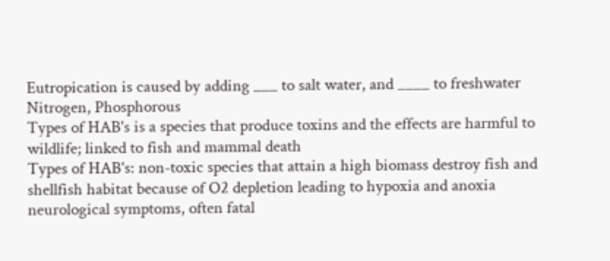Eutropication is caused by adding ___ to salt water, and ____ to freshwater Nitrogen, Phosphorous
Types of HAB's is a species that produce toxins and the effects are harmful to wildlife; linked to fish and mammal death
Types of HAB's: non-toxic species that attain a high biomass destroy fish and shellfish habitat because of O2 depletion leading to hypoxia and anoxia
neurological symptoms, often fatal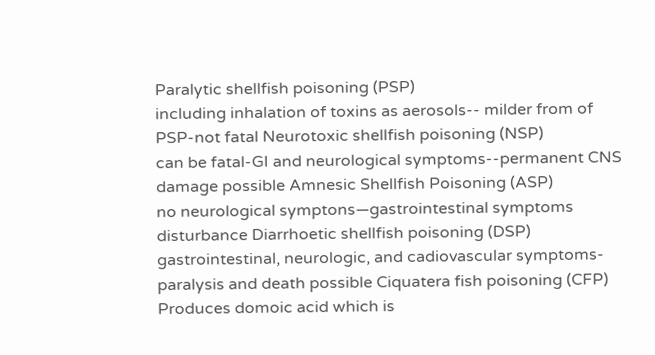Paralytic shellfish poisoning (PSP)
including inhalation of toxins as aerosols-- milder from of PSP-not fatal Neurotoxic shellfish poisoning (NSP)
can be fatal-GI and neurological symptoms--permanent CNS damage possible Amnesic Shellfish Poisoning (ASP)
no neurological symptons—gastrointestinal symptoms disturbance Diarrhoetic shellfish poisoning (DSP)
gastrointestinal, neurologic, and cadiovascular symptoms-paralysis and death possible Ciquatera fish poisoning (CFP)
Produces domoic acid which is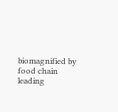biomagnified by food chain leading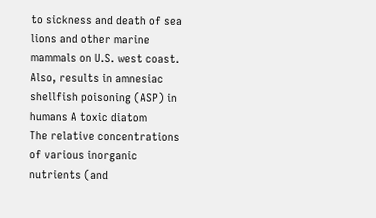to sickness and death of sea lions and other marine mammals on U.S. west coast. Also, results in amnesiac shellfish poisoning (ASP) in humans A toxic diatom
The relative concentrations of various inorganic nutrients (and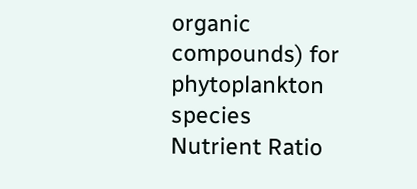organic compounds) for phytoplankton species Nutrient Ratio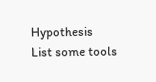Hypothesis
List some tools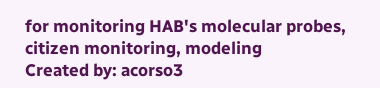for monitoring HAB's molecular probes, citizen monitoring, modeling
Created by: acorso3